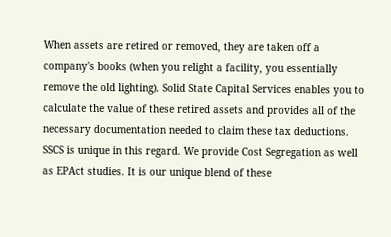When assets are retired or removed, they are taken off a company's books (when you relight a facility, you essentially remove the old lighting). Solid State Capital Services enables you to calculate the value of these retired assets and provides all of the necessary documentation needed to claim these tax deductions. SSCS is unique in this regard. We provide Cost Segregation as well as EPAct studies. It is our unique blend of these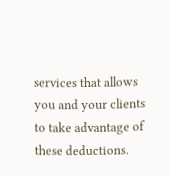services that allows you and your clients to take advantage of these deductions.